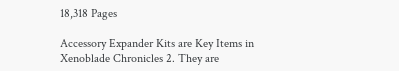18,318 Pages

Accessory Expander Kits are Key Items in Xenoblade Chronicles 2. They are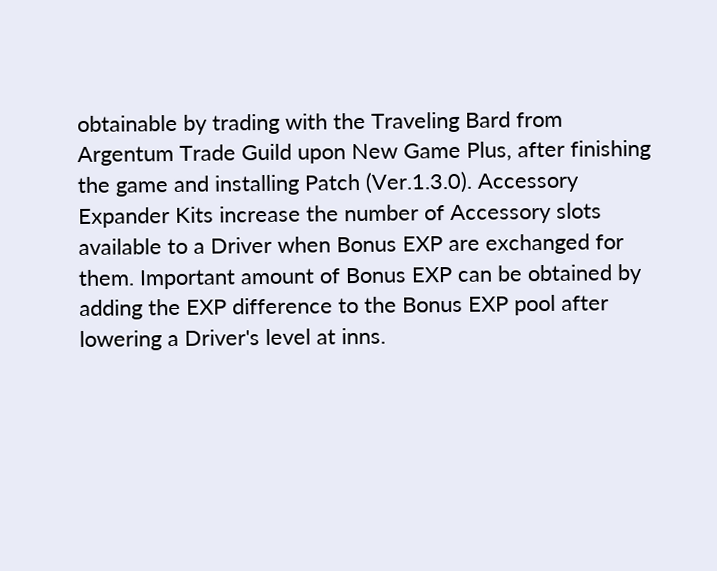obtainable by trading with the Traveling Bard from Argentum Trade Guild upon New Game Plus, after finishing the game and installing Patch (Ver.1.3.0). Accessory Expander Kits increase the number of Accessory slots available to a Driver when Bonus EXP are exchanged for them. Important amount of Bonus EXP can be obtained by adding the EXP difference to the Bonus EXP pool after lowering a Driver's level at inns.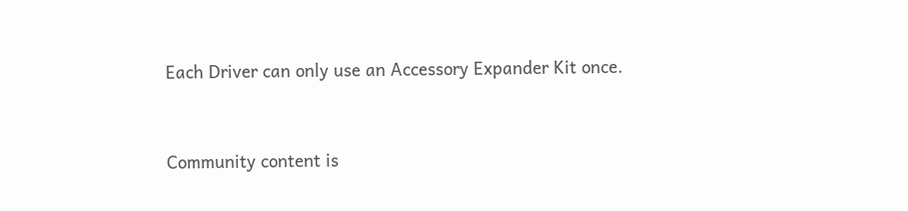Each Driver can only use an Accessory Expander Kit once.


Community content is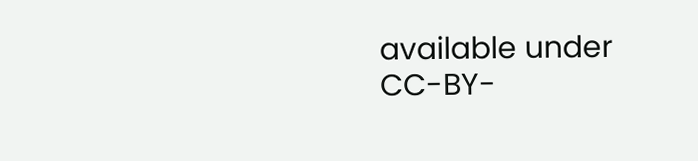available under CC-BY-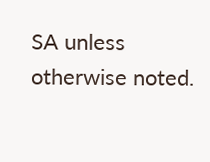SA unless otherwise noted.